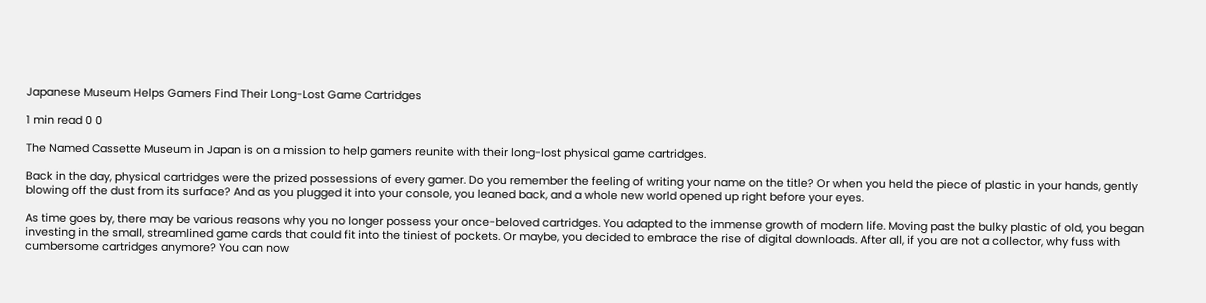Japanese Museum Helps Gamers Find Their Long-Lost Game Cartridges

1 min read 0 0

The Named Cassette Museum in Japan is on a mission to help gamers reunite with their long-lost physical game cartridges.

Back in the day, physical cartridges were the prized possessions of every gamer. Do you remember the feeling of writing your name on the title? Or when you held the piece of plastic in your hands, gently blowing off the dust from its surface? And as you plugged it into your console, you leaned back, and a whole new world opened up right before your eyes.

As time goes by, there may be various reasons why you no longer possess your once-beloved cartridges. You adapted to the immense growth of modern life. Moving past the bulky plastic of old, you began investing in the small, streamlined game cards that could fit into the tiniest of pockets. Or maybe, you decided to embrace the rise of digital downloads. After all, if you are not a collector, why fuss with cumbersome cartridges anymore? You can now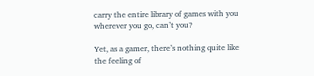carry the entire library of games with you wherever you go, can’t you?

Yet, as a gamer, there’s nothing quite like the feeling of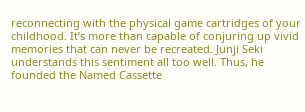reconnecting with the physical game cartridges of your childhood. It’s more than capable of conjuring up vivid memories that can never be recreated. Junji Seki understands this sentiment all too well. Thus, he founded the Named Cassette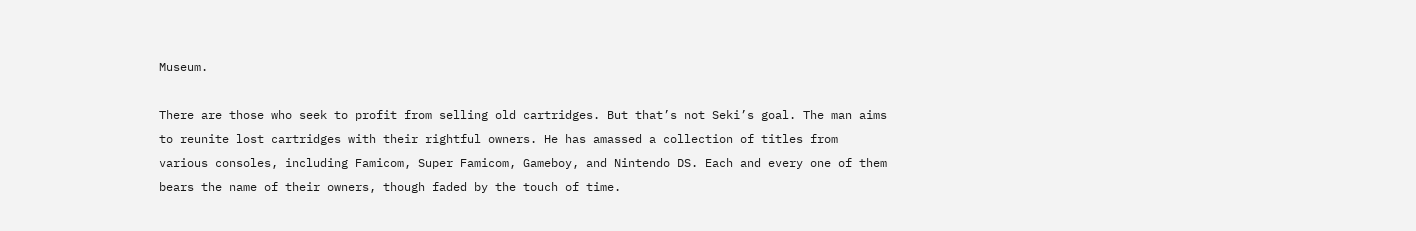Museum.

There are those who seek to profit from selling old cartridges. But that’s not Seki’s goal. The man aims to reunite lost cartridges with their rightful owners. He has amassed a collection of titles from various consoles, including Famicom, Super Famicom, Gameboy, and Nintendo DS. Each and every one of them bears the name of their owners, though faded by the touch of time.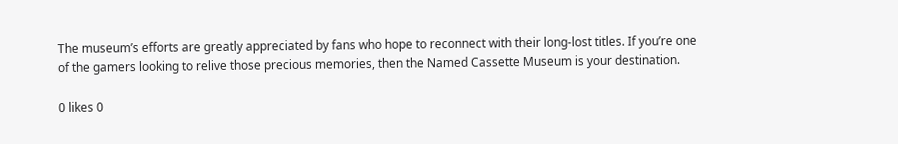The museum’s efforts are greatly appreciated by fans who hope to reconnect with their long-lost titles. If you’re one of the gamers looking to relive those precious memories, then the Named Cassette Museum is your destination.

0 likes 0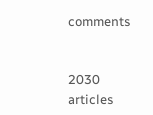comments


2030 articles